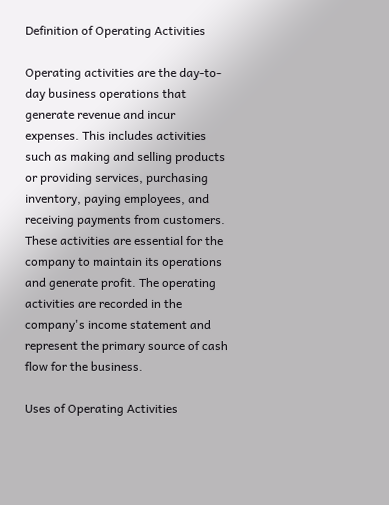Definition of Operating Activities

Operating activities are the day-to-day business operations that generate revenue and incur expenses. This includes activities such as making and selling products or providing services, purchasing inventory, paying employees, and receiving payments from customers. These activities are essential for the company to maintain its operations and generate profit. The operating activities are recorded in the company's income statement and represent the primary source of cash flow for the business.

Uses of Operating Activities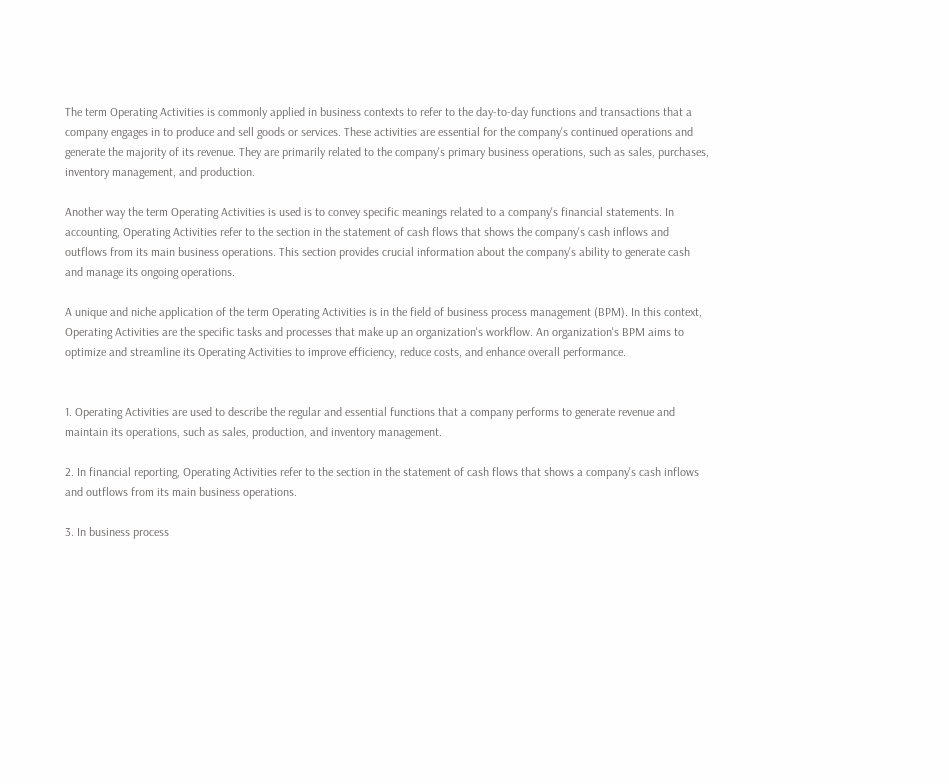The term Operating Activities is commonly applied in business contexts to refer to the day-to-day functions and transactions that a company engages in to produce and sell goods or services. These activities are essential for the company's continued operations and generate the majority of its revenue. They are primarily related to the company's primary business operations, such as sales, purchases, inventory management, and production.

Another way the term Operating Activities is used is to convey specific meanings related to a company's financial statements. In accounting, Operating Activities refer to the section in the statement of cash flows that shows the company's cash inflows and outflows from its main business operations. This section provides crucial information about the company's ability to generate cash and manage its ongoing operations.

A unique and niche application of the term Operating Activities is in the field of business process management (BPM). In this context, Operating Activities are the specific tasks and processes that make up an organization's workflow. An organization's BPM aims to optimize and streamline its Operating Activities to improve efficiency, reduce costs, and enhance overall performance.


1. Operating Activities are used to describe the regular and essential functions that a company performs to generate revenue and maintain its operations, such as sales, production, and inventory management.

2. In financial reporting, Operating Activities refer to the section in the statement of cash flows that shows a company's cash inflows and outflows from its main business operations.

3. In business process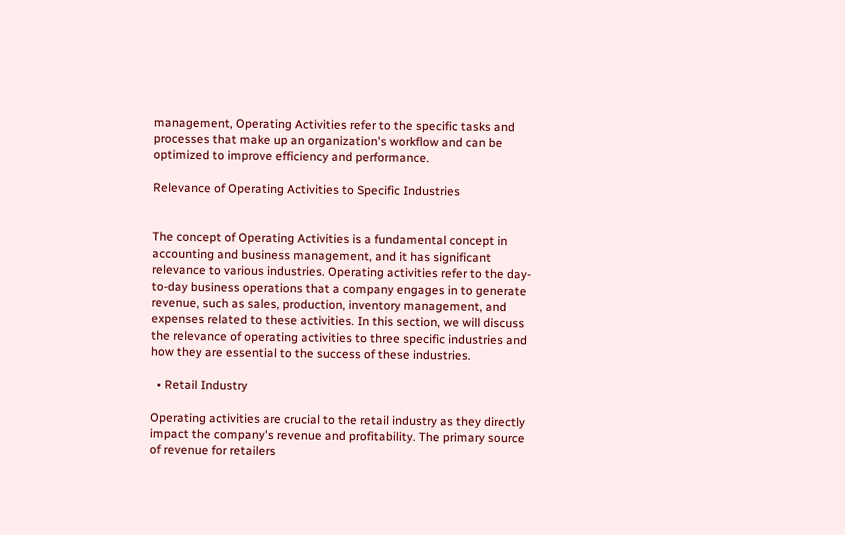management, Operating Activities refer to the specific tasks and processes that make up an organization's workflow and can be optimized to improve efficiency and performance.

Relevance of Operating Activities to Specific Industries


The concept of Operating Activities is a fundamental concept in accounting and business management, and it has significant relevance to various industries. Operating activities refer to the day-to-day business operations that a company engages in to generate revenue, such as sales, production, inventory management, and expenses related to these activities. In this section, we will discuss the relevance of operating activities to three specific industries and how they are essential to the success of these industries.

  • Retail Industry

Operating activities are crucial to the retail industry as they directly impact the company's revenue and profitability. The primary source of revenue for retailers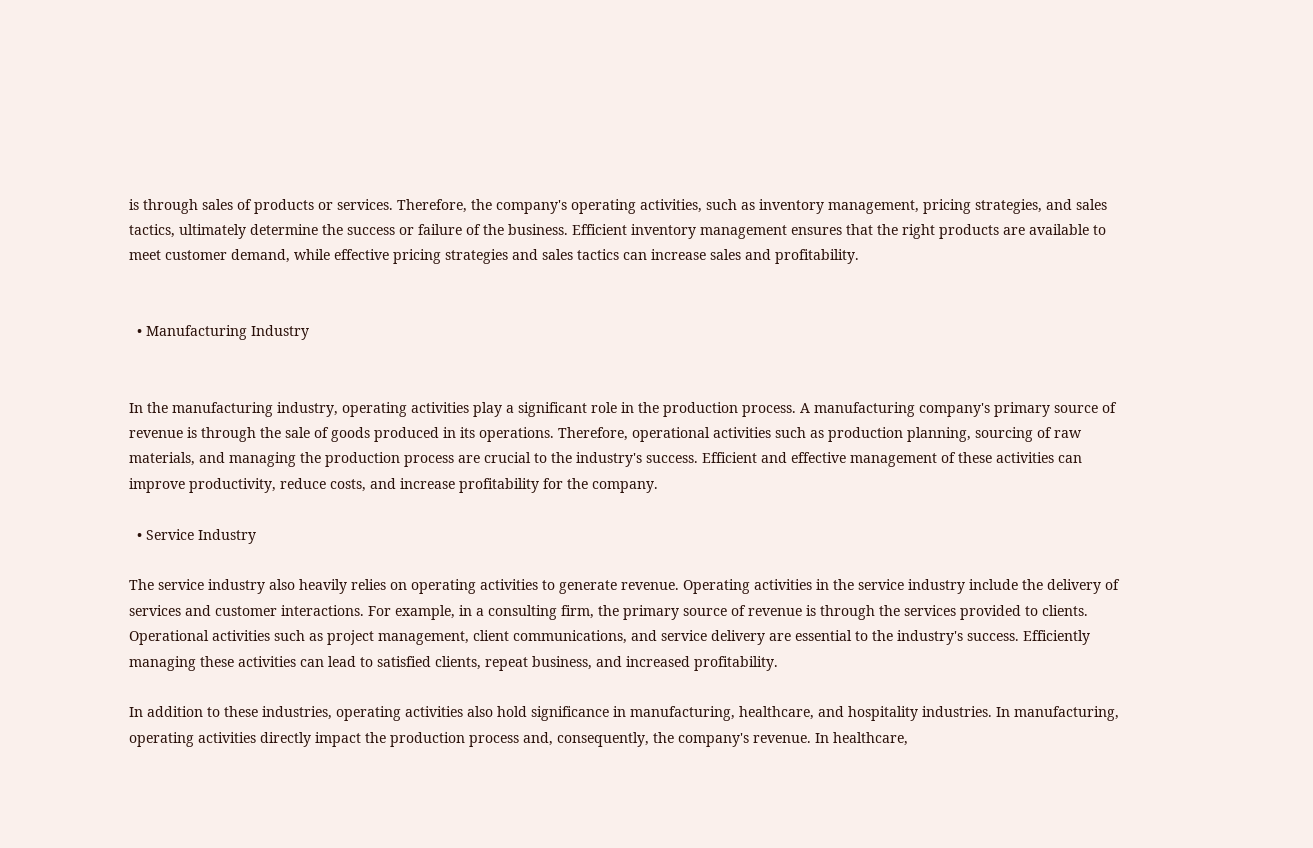is through sales of products or services. Therefore, the company's operating activities, such as inventory management, pricing strategies, and sales tactics, ultimately determine the success or failure of the business. Efficient inventory management ensures that the right products are available to meet customer demand, while effective pricing strategies and sales tactics can increase sales and profitability.


  • Manufacturing Industry


In the manufacturing industry, operating activities play a significant role in the production process. A manufacturing company's primary source of revenue is through the sale of goods produced in its operations. Therefore, operational activities such as production planning, sourcing of raw materials, and managing the production process are crucial to the industry's success. Efficient and effective management of these activities can improve productivity, reduce costs, and increase profitability for the company.

  • Service Industry

The service industry also heavily relies on operating activities to generate revenue. Operating activities in the service industry include the delivery of services and customer interactions. For example, in a consulting firm, the primary source of revenue is through the services provided to clients. Operational activities such as project management, client communications, and service delivery are essential to the industry's success. Efficiently managing these activities can lead to satisfied clients, repeat business, and increased profitability.

In addition to these industries, operating activities also hold significance in manufacturing, healthcare, and hospitality industries. In manufacturing, operating activities directly impact the production process and, consequently, the company's revenue. In healthcare,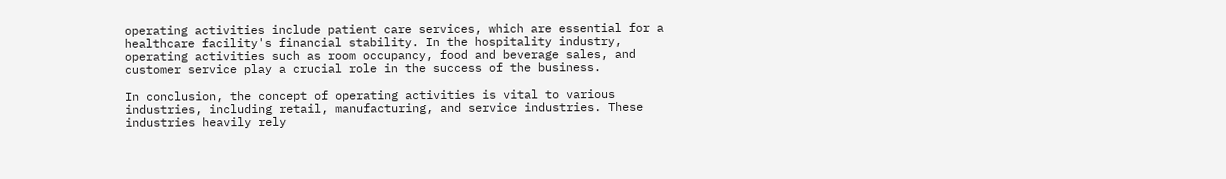operating activities include patient care services, which are essential for a healthcare facility's financial stability. In the hospitality industry, operating activities such as room occupancy, food and beverage sales, and customer service play a crucial role in the success of the business.

In conclusion, the concept of operating activities is vital to various industries, including retail, manufacturing, and service industries. These industries heavily rely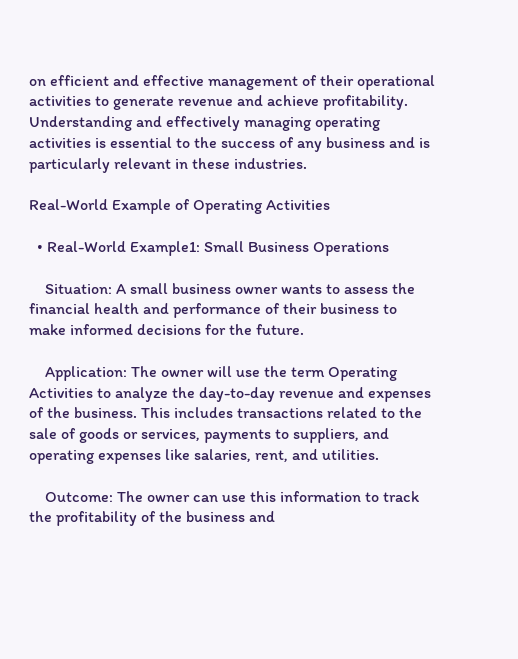on efficient and effective management of their operational activities to generate revenue and achieve profitability. Understanding and effectively managing operating activities is essential to the success of any business and is particularly relevant in these industries.

Real-World Example of Operating Activities

  • Real-World Example1: Small Business Operations

    Situation: A small business owner wants to assess the financial health and performance of their business to make informed decisions for the future.

    Application: The owner will use the term Operating Activities to analyze the day-to-day revenue and expenses of the business. This includes transactions related to the sale of goods or services, payments to suppliers, and operating expenses like salaries, rent, and utilities.

    Outcome: The owner can use this information to track the profitability of the business and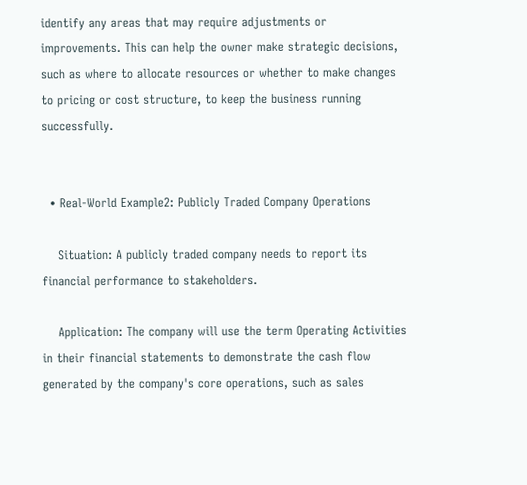identify any areas that may require adjustments or improvements. This can help the owner make strategic decisions, such as where to allocate resources or whether to make changes to pricing or cost structure, to keep the business running successfully.


  • Real-World Example2: Publicly Traded Company Operations

    Situation: A publicly traded company needs to report its financial performance to stakeholders.

    Application: The company will use the term Operating Activities in their financial statements to demonstrate the cash flow generated by the company's core operations, such as sales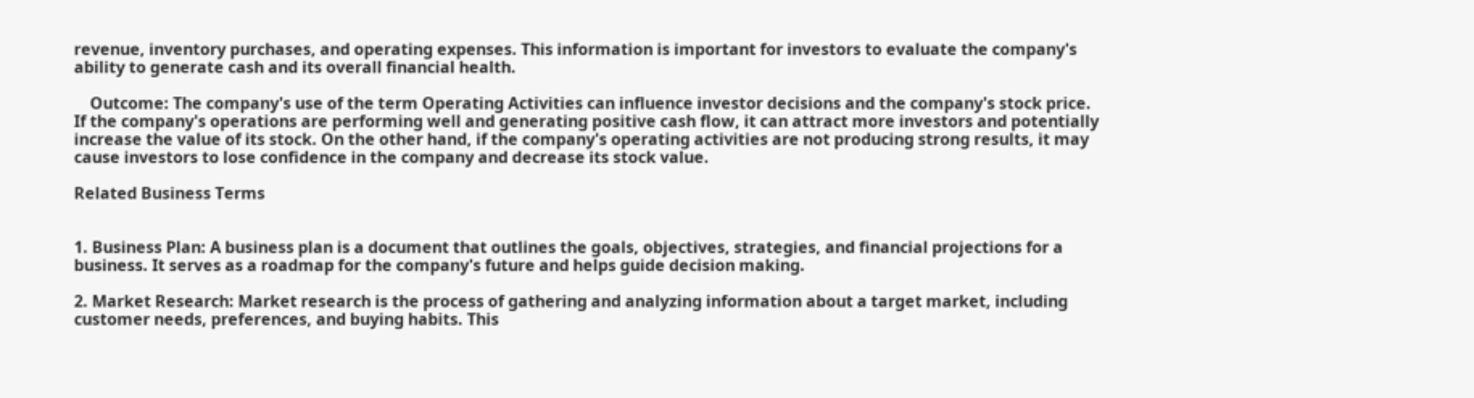revenue, inventory purchases, and operating expenses. This information is important for investors to evaluate the company's ability to generate cash and its overall financial health.

    Outcome: The company's use of the term Operating Activities can influence investor decisions and the company's stock price. If the company's operations are performing well and generating positive cash flow, it can attract more investors and potentially increase the value of its stock. On the other hand, if the company's operating activities are not producing strong results, it may cause investors to lose confidence in the company and decrease its stock value.

Related Business Terms


1. Business Plan: A business plan is a document that outlines the goals, objectives, strategies, and financial projections for a business. It serves as a roadmap for the company's future and helps guide decision making.

2. Market Research: Market research is the process of gathering and analyzing information about a target market, including customer needs, preferences, and buying habits. This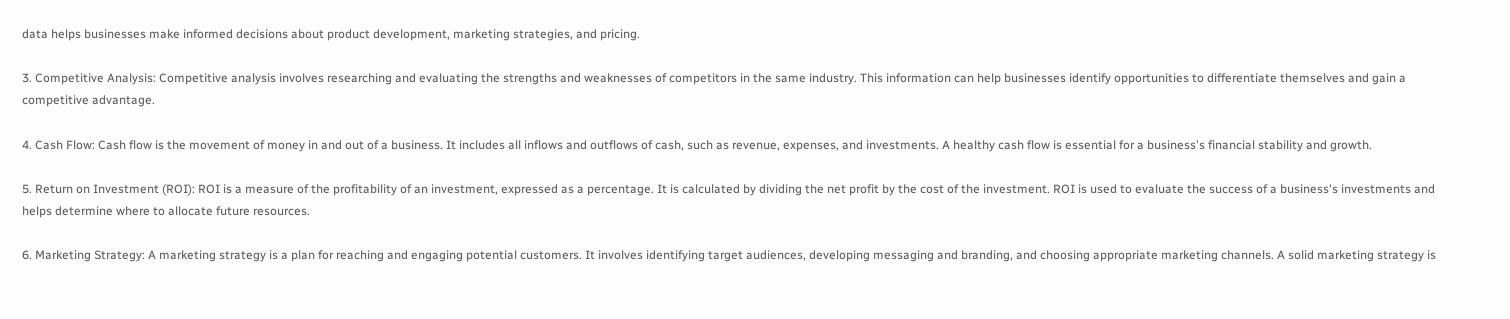data helps businesses make informed decisions about product development, marketing strategies, and pricing.

3. Competitive Analysis: Competitive analysis involves researching and evaluating the strengths and weaknesses of competitors in the same industry. This information can help businesses identify opportunities to differentiate themselves and gain a competitive advantage.

4. Cash Flow: Cash flow is the movement of money in and out of a business. It includes all inflows and outflows of cash, such as revenue, expenses, and investments. A healthy cash flow is essential for a business's financial stability and growth.

5. Return on Investment (ROI): ROI is a measure of the profitability of an investment, expressed as a percentage. It is calculated by dividing the net profit by the cost of the investment. ROI is used to evaluate the success of a business's investments and helps determine where to allocate future resources.

6. Marketing Strategy: A marketing strategy is a plan for reaching and engaging potential customers. It involves identifying target audiences, developing messaging and branding, and choosing appropriate marketing channels. A solid marketing strategy is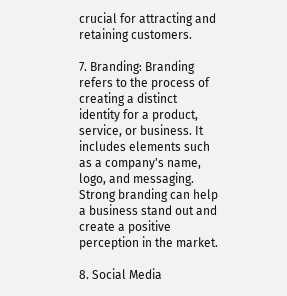crucial for attracting and retaining customers.

7. Branding: Branding refers to the process of creating a distinct identity for a product, service, or business. It includes elements such as a company's name, logo, and messaging. Strong branding can help a business stand out and create a positive perception in the market.

8. Social Media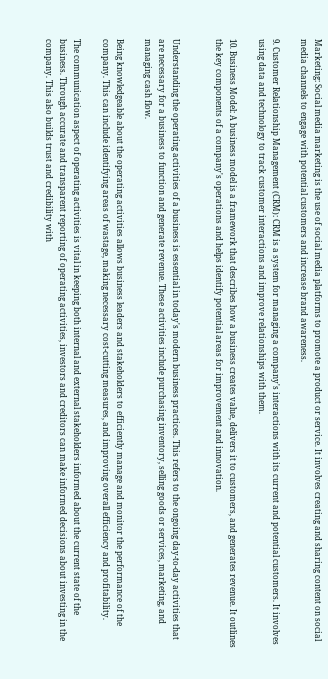Marketing: Social media marketing is the use of social media platforms to promote a product or service. It involves creating and sharing content on social media channels to engage with potential customers and increase brand awareness.

9. Customer Relationship Management (CRM): CRM is a system for managing a company's interactions with its current and potential customers. It involves using data and technology to track customer interactions and improve relationships with them.

10. Business Model: A business model is a framework that describes how a business creates value, delivers it to customers, and generates revenue. It outlines the key components of a company's operations and helps identify potential areas for improvement and innovation.


Understanding the operating activities of a business is essential in today's modern business practices. This refers to the ongoing day-to-day activities that are necessary for a business to function and generate revenue. These activities include purchasing inventory, selling goods or services, marketing, and managing cash flow.

Being knowledgeable about the operating activities allows business leaders and stakeholders to efficiently manage and monitor the performance of the company. This can include identifying areas of wastage, making necessary cost-cutting measures, and improving overall efficiency and profitability.

The communication aspect of operating activities is vital in keeping both internal and external stakeholders informed about the current state of the business. Through accurate and transparent reporting of operating activities, investors and creditors can make informed decisions about investing in the company. This also builds trust and credibility with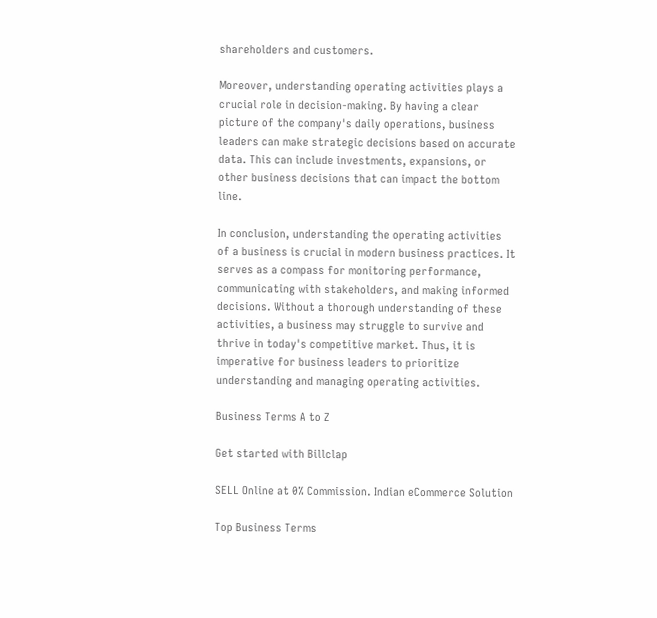shareholders and customers.

Moreover, understanding operating activities plays a crucial role in decision-making. By having a clear picture of the company's daily operations, business leaders can make strategic decisions based on accurate data. This can include investments, expansions, or other business decisions that can impact the bottom line.

In conclusion, understanding the operating activities of a business is crucial in modern business practices. It serves as a compass for monitoring performance, communicating with stakeholders, and making informed decisions. Without a thorough understanding of these activities, a business may struggle to survive and thrive in today's competitive market. Thus, it is imperative for business leaders to prioritize understanding and managing operating activities.

Business Terms A to Z

Get started with Billclap

SELL Online at 0% Commission. Indian eCommerce Solution

Top Business Terms